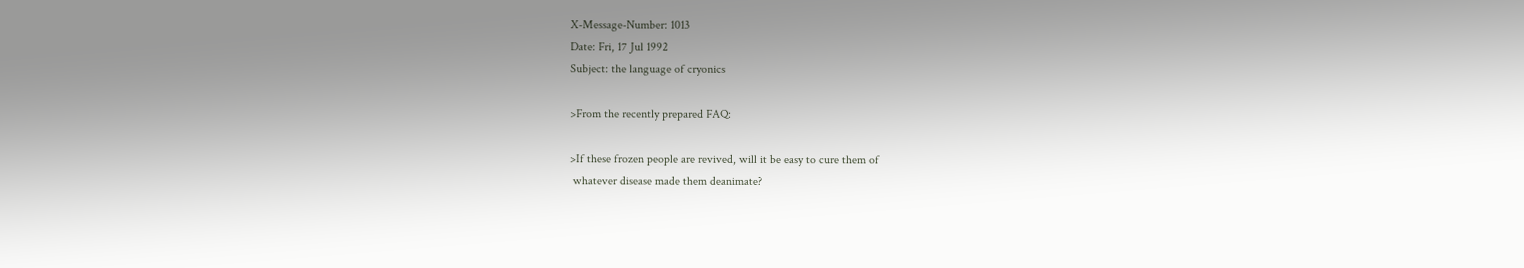X-Message-Number: 1013
Date: Fri, 17 Jul 1992
Subject: the language of cryonics

>From the recently prepared FAQ:

>If these frozen people are revived, will it be easy to cure them of
 whatever disease made them deanimate?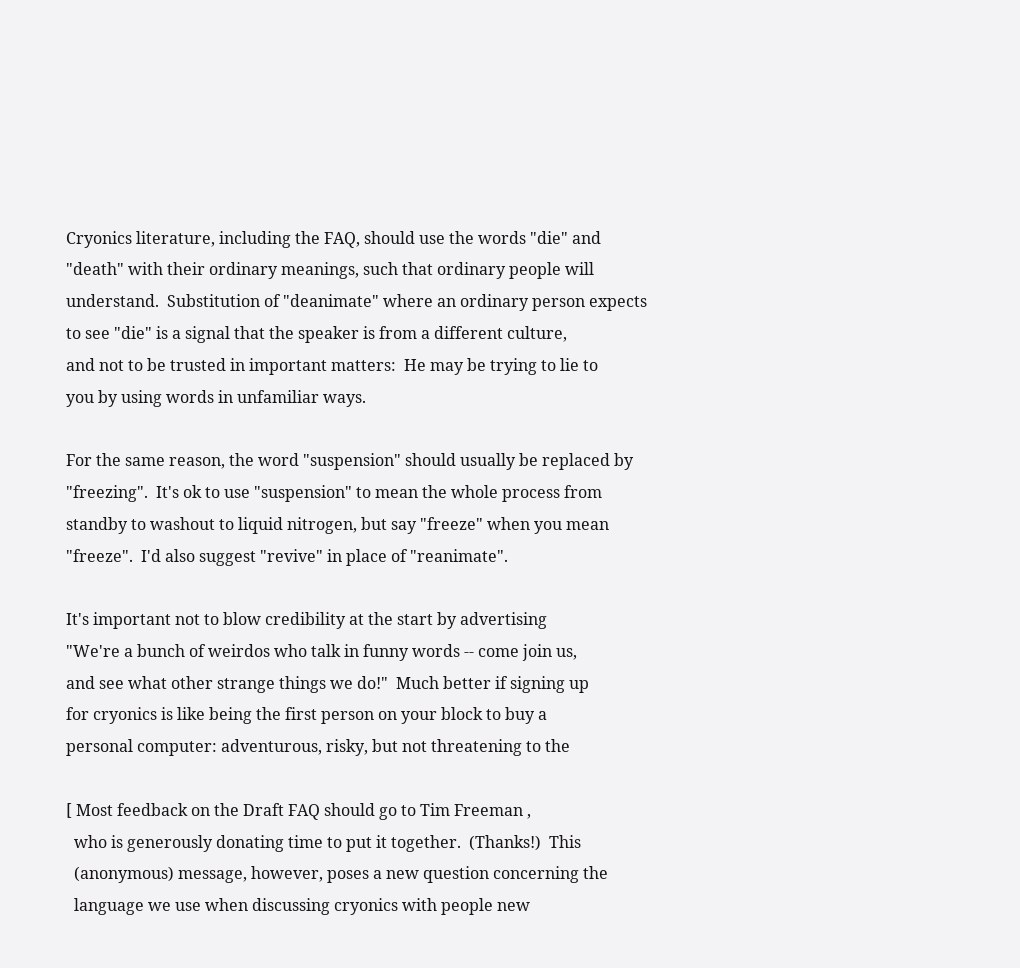Cryonics literature, including the FAQ, should use the words "die" and
"death" with their ordinary meanings, such that ordinary people will
understand.  Substitution of "deanimate" where an ordinary person expects
to see "die" is a signal that the speaker is from a different culture,
and not to be trusted in important matters:  He may be trying to lie to
you by using words in unfamiliar ways.

For the same reason, the word "suspension" should usually be replaced by
"freezing".  It's ok to use "suspension" to mean the whole process from
standby to washout to liquid nitrogen, but say "freeze" when you mean
"freeze".  I'd also suggest "revive" in place of "reanimate".

It's important not to blow credibility at the start by advertising
"We're a bunch of weirdos who talk in funny words -- come join us,
and see what other strange things we do!"  Much better if signing up
for cryonics is like being the first person on your block to buy a
personal computer: adventurous, risky, but not threatening to the

[ Most feedback on the Draft FAQ should go to Tim Freeman ,
  who is generously donating time to put it together.  (Thanks!)  This
  (anonymous) message, however, poses a new question concerning the
  language we use when discussing cryonics with people new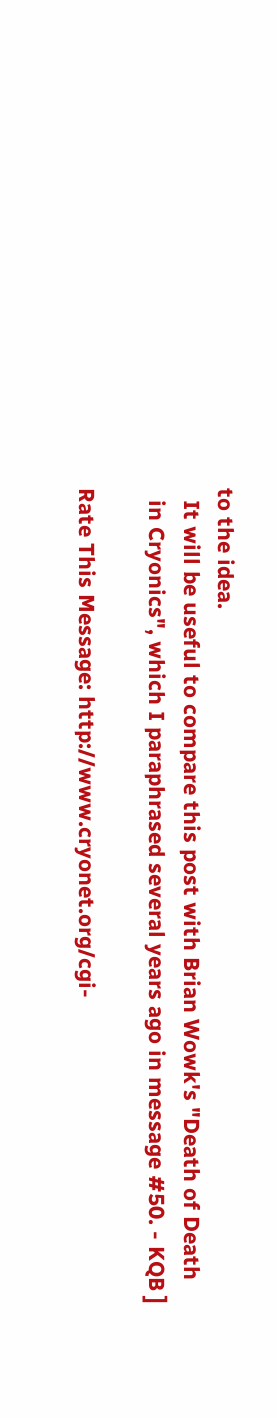to the idea.
  It will be useful to compare this post with Brian Wowk's "Death of Death
  in Cryonics", which I paraphrased several years ago in message #50. - KQB ]

Rate This Message: http://www.cryonet.org/cgi-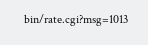bin/rate.cgi?msg=1013